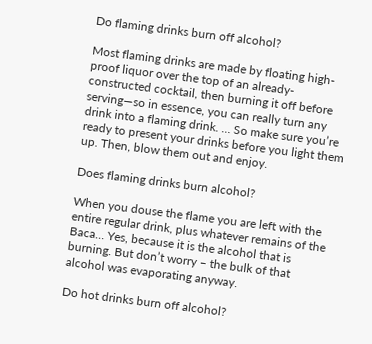Do flaming drinks burn off alcohol?

Most flaming drinks are made by floating high-proof liquor over the top of an already-constructed cocktail, then burning it off before serving—so in essence, you can really turn any drink into a flaming drink. … So make sure you’re ready to present your drinks before you light them up. Then, blow them out and enjoy.

Does flaming drinks burn alcohol?

When you douse the flame you are left with the entire regular drink, plus whatever remains of the Baca… Yes, because it is the alcohol that is burning. But don’t worry – the bulk of that alcohol was evaporating anyway.

Do hot drinks burn off alcohol?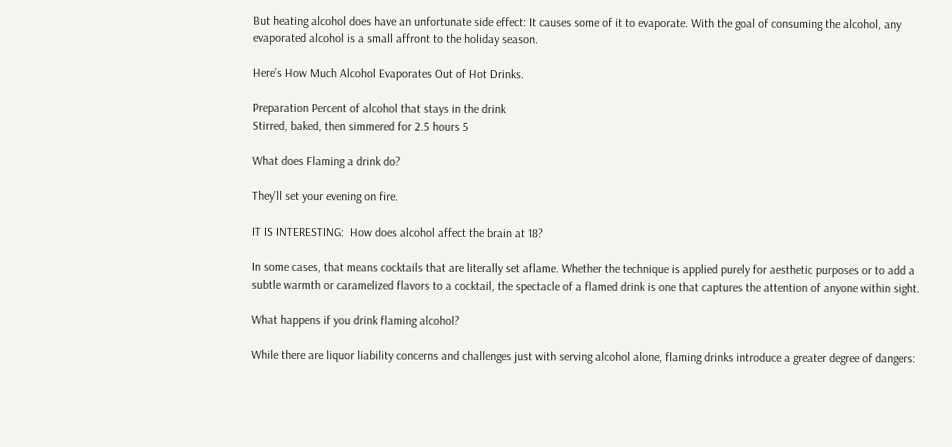But heating alcohol does have an unfortunate side effect: It causes some of it to evaporate. With the goal of consuming the alcohol, any evaporated alcohol is a small affront to the holiday season.

Here’s How Much Alcohol Evaporates Out of Hot Drinks.

Preparation Percent of alcohol that stays in the drink
Stirred, baked, then simmered for 2.5 hours 5

What does Flaming a drink do?

They’ll set your evening on fire.

IT IS INTERESTING:  How does alcohol affect the brain at 18?

In some cases, that means cocktails that are literally set aflame. Whether the technique is applied purely for aesthetic purposes or to add a subtle warmth or caramelized flavors to a cocktail, the spectacle of a flamed drink is one that captures the attention of anyone within sight.

What happens if you drink flaming alcohol?

While there are liquor liability concerns and challenges just with serving alcohol alone, flaming drinks introduce a greater degree of dangers: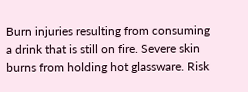Burn injuries resulting from consuming a drink that is still on fire. Severe skin burns from holding hot glassware. Risk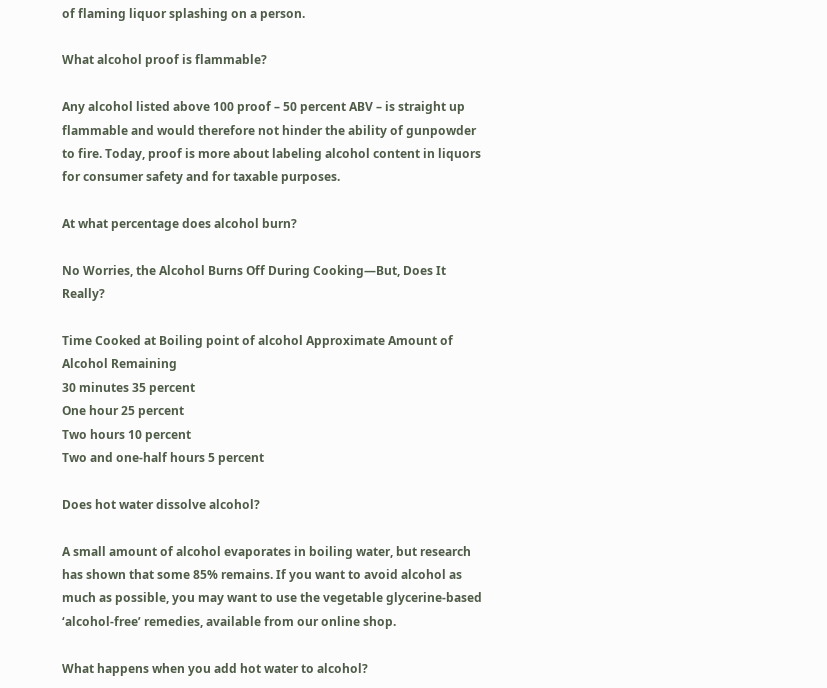of flaming liquor splashing on a person.

What alcohol proof is flammable?

Any alcohol listed above 100 proof – 50 percent ABV – is straight up flammable and would therefore not hinder the ability of gunpowder to fire. Today, proof is more about labeling alcohol content in liquors for consumer safety and for taxable purposes.

At what percentage does alcohol burn?

No Worries, the Alcohol Burns Off During Cooking—But, Does It Really?

Time Cooked at Boiling point of alcohol Approximate Amount of Alcohol Remaining
30 minutes 35 percent
One hour 25 percent
Two hours 10 percent
Two and one-half hours 5 percent

Does hot water dissolve alcohol?

A small amount of alcohol evaporates in boiling water, but research has shown that some 85% remains. If you want to avoid alcohol as much as possible, you may want to use the vegetable glycerine-based ‘alcohol-free’ remedies, available from our online shop.

What happens when you add hot water to alcohol?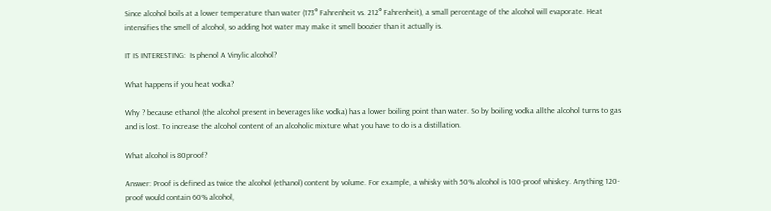Since alcohol boils at a lower temperature than water (173° Fahrenheit vs. 212° Fahrenheit), a small percentage of the alcohol will evaporate. Heat intensifies the smell of alcohol, so adding hot water may make it smell boozier than it actually is.

IT IS INTERESTING:  Is phenol A Vinylic alcohol?

What happens if you heat vodka?

Why ? because ethanol (the alcohol present in beverages like vodka) has a lower boiling point than water. So by boiling vodka allthe alcohol turns to gas and is lost. To increase the alcohol content of an alcoholic mixture what you have to do is a distillation.

What alcohol is 80proof?

Answer: Proof is defined as twice the alcohol (ethanol) content by volume. For example, a whisky with 50% alcohol is 100-proof whiskey. Anything 120-proof would contain 60% alcohol,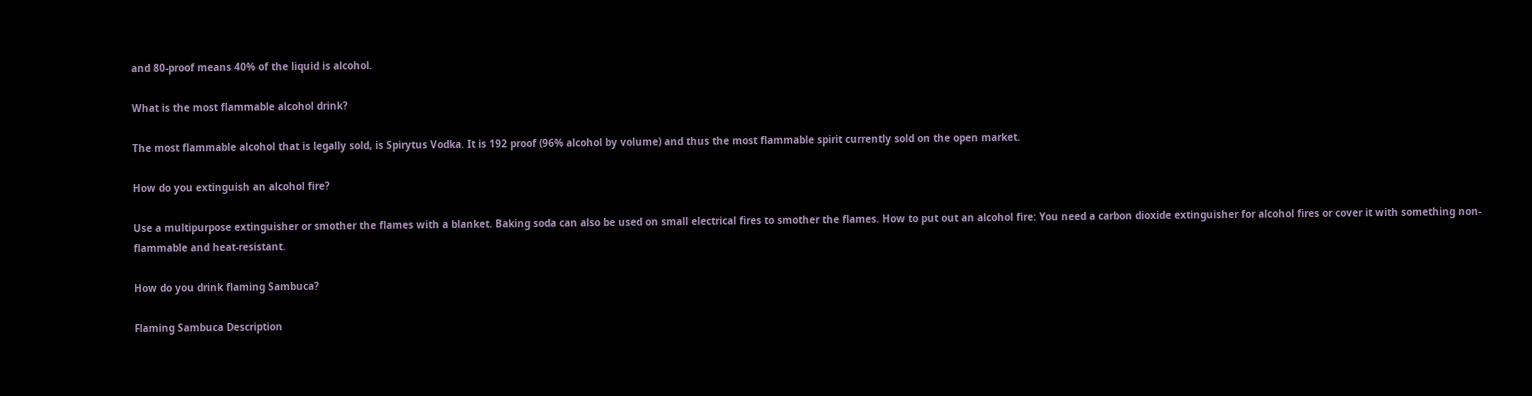and 80-proof means 40% of the liquid is alcohol.

What is the most flammable alcohol drink?

The most flammable alcohol that is legally sold, is Spirytus Vodka. It is 192 proof (96% alcohol by volume) and thus the most flammable spirit currently sold on the open market.

How do you extinguish an alcohol fire?

Use a multipurpose extinguisher or smother the flames with a blanket. Baking soda can also be used on small electrical fires to smother the flames. How to put out an alcohol fire: You need a carbon dioxide extinguisher for alcohol fires or cover it with something non-flammable and heat-resistant.

How do you drink flaming Sambuca?

Flaming Sambuca Description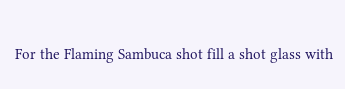For the Flaming Sambuca shot fill a shot glass with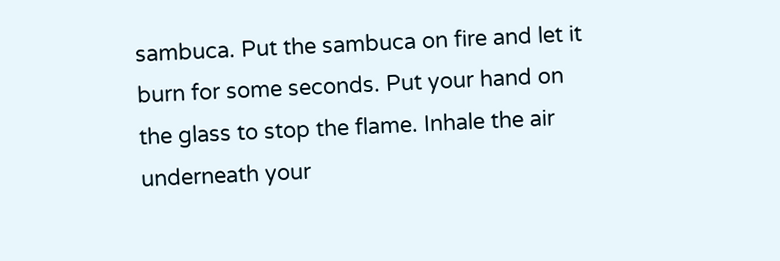sambuca. Put the sambuca on fire and let it burn for some seconds. Put your hand on the glass to stop the flame. Inhale the air underneath your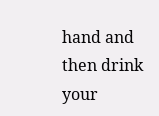hand and then drink your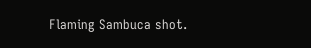Flaming Sambuca shot.